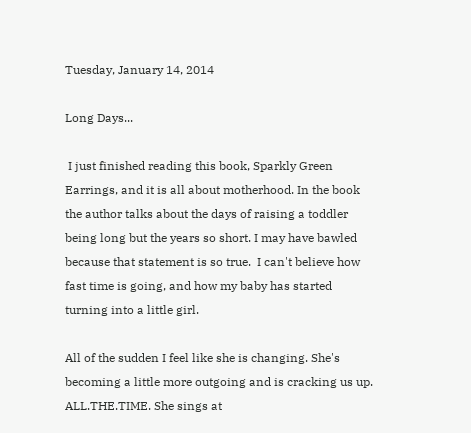Tuesday, January 14, 2014

Long Days...

 I just finished reading this book, Sparkly Green Earrings, and it is all about motherhood. In the book the author talks about the days of raising a toddler being long but the years so short. I may have bawled because that statement is so true.  I can't believe how fast time is going, and how my baby has started turning into a little girl.

All of the sudden I feel like she is changing. She's becoming a little more outgoing and is cracking us up. ALL.THE.TIME. She sings at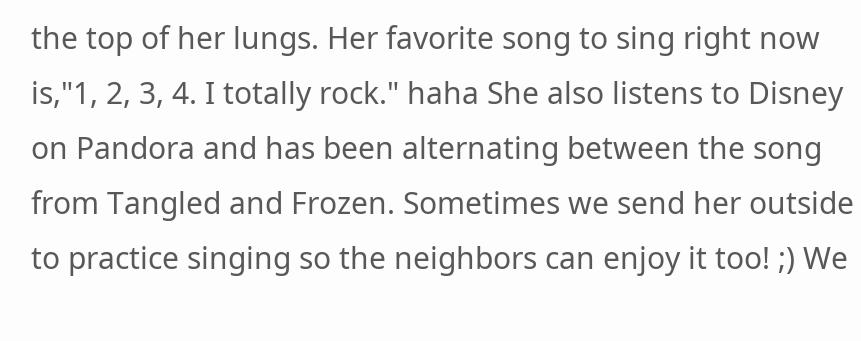the top of her lungs. Her favorite song to sing right now is,"1, 2, 3, 4. I totally rock." haha She also listens to Disney on Pandora and has been alternating between the song from Tangled and Frozen. Sometimes we send her outside to practice singing so the neighbors can enjoy it too! ;) We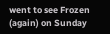went to see Frozen (again) on Sunday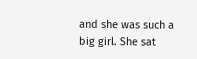and she was such a big girl. She sat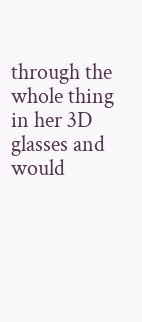through the whole thing in her 3D glasses and would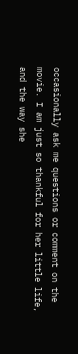occasionally ask me questions or comment on the movie. I am just so thankful for her little life, and the way she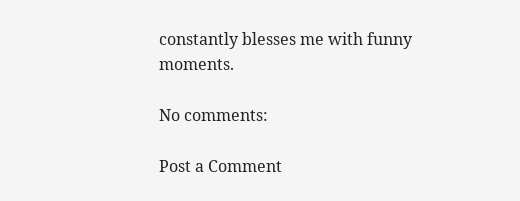constantly blesses me with funny moments.

No comments:

Post a Comment